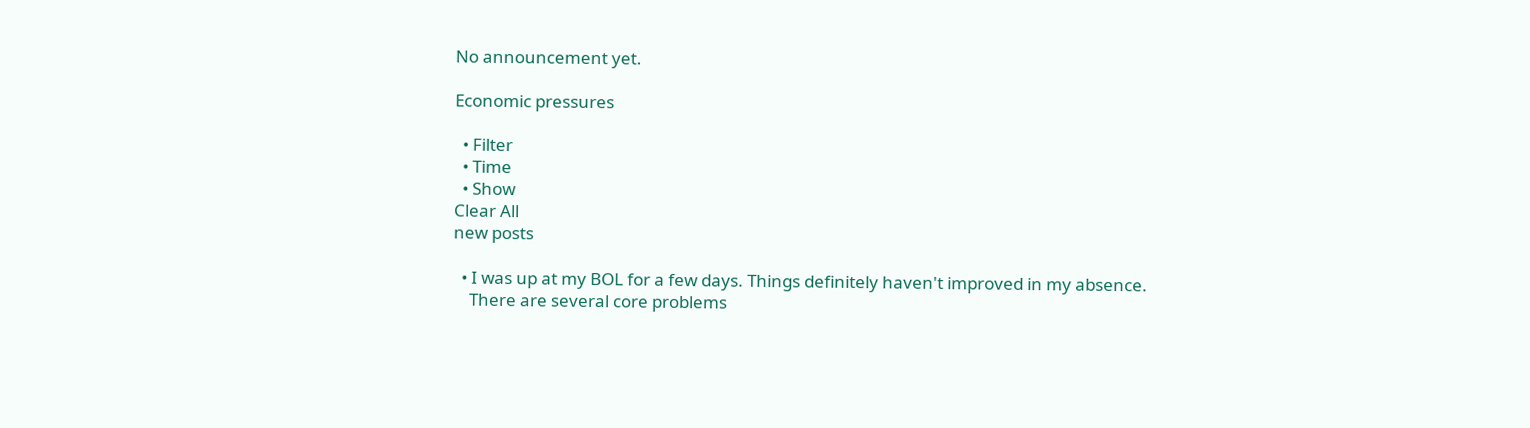No announcement yet.

Economic pressures

  • Filter
  • Time
  • Show
Clear All
new posts

  • I was up at my BOL for a few days. Things definitely haven't improved in my absence.
    There are several core problems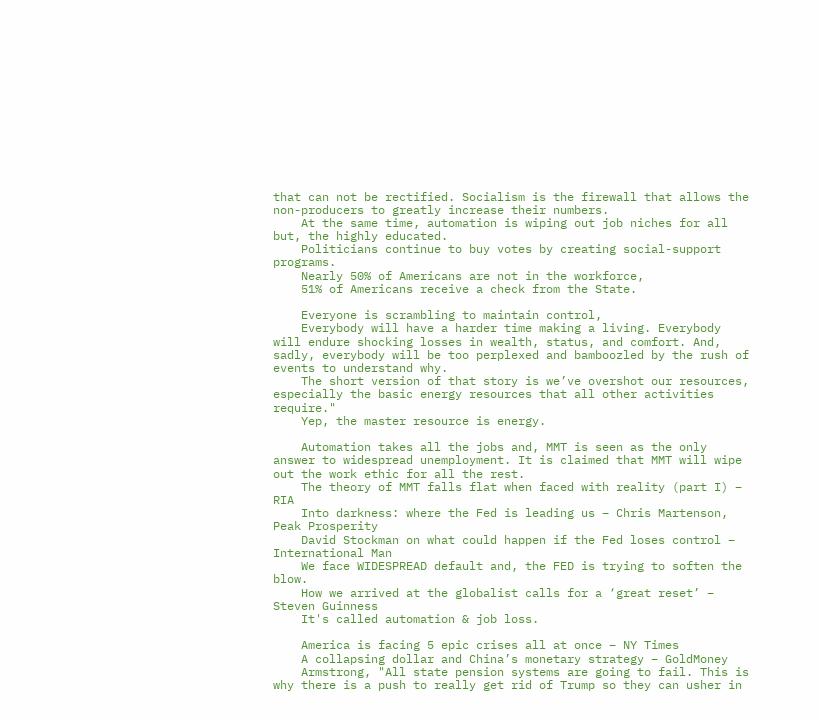that can not be rectified. Socialism is the firewall that allows the non-producers to greatly increase their numbers.
    At the same time, automation is wiping out job niches for all but, the highly educated.
    Politicians continue to buy votes by creating social-support programs.
    Nearly 50% of Americans are not in the workforce,
    51% of Americans receive a check from the State.

    Everyone is scrambling to maintain control,
    Everybody will have a harder time making a living. Everybody will endure shocking losses in wealth, status, and comfort. And, sadly, everybody will be too perplexed and bamboozled by the rush of events to understand why.
    The short version of that story is we’ve overshot our resources, especially the basic energy resources that all other activities require."
    Yep, the master resource is energy.

    Automation takes all the jobs and, MMT is seen as the only answer to widespread unemployment. It is claimed that MMT will wipe out the work ethic for all the rest.
    The theory of MMT falls flat when faced with reality (part I) – RIA
    Into darkness: where the Fed is leading us – Chris Martenson, Peak Prosperity
    David Stockman on what could happen if the Fed loses control – International Man
    We face WIDESPREAD default and, the FED is trying to soften the blow.
    How we arrived at the globalist calls for a ‘great reset’ – Steven Guinness
    It's called automation & job loss.

    America is facing 5 epic crises all at once – NY Times
    A collapsing dollar and China’s monetary strategy – GoldMoney
    Armstrong, "All state pension systems are going to fail. This is why there is a push to really get rid of Trump so they can usher in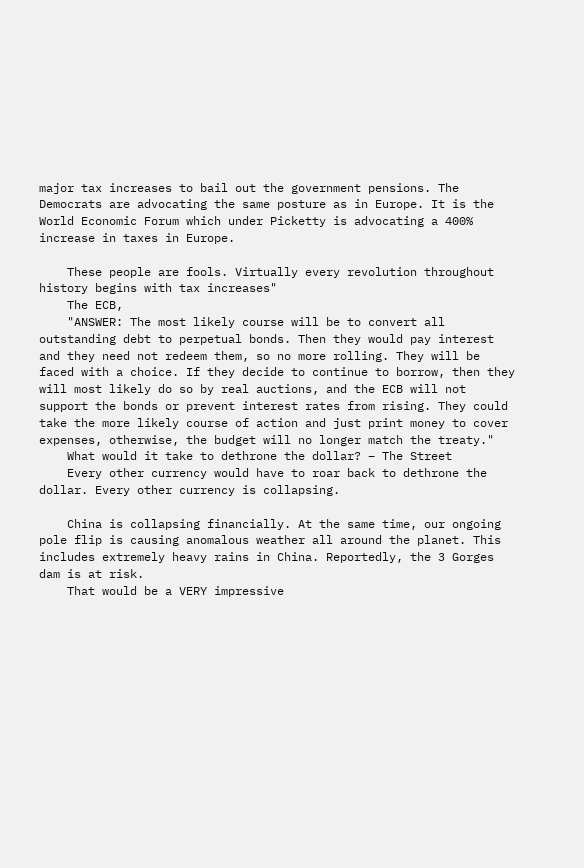major tax increases to bail out the government pensions. The Democrats are advocating the same posture as in Europe. It is the World Economic Forum which under Picketty is advocating a 400% increase in taxes in Europe.

    These people are fools. Virtually every revolution throughout history begins with tax increases"
    The ECB,
    "ANSWER: The most likely course will be to convert all outstanding debt to perpetual bonds. Then they would pay interest and they need not redeem them, so no more rolling. They will be faced with a choice. If they decide to continue to borrow, then they will most likely do so by real auctions, and the ECB will not support the bonds or prevent interest rates from rising. They could take the more likely course of action and just print money to cover expenses, otherwise, the budget will no longer match the treaty."
    What would it take to dethrone the dollar? – The Street
    Every other currency would have to roar back to dethrone the dollar. Every other currency is collapsing.

    China is collapsing financially. At the same time, our ongoing pole flip is causing anomalous weather all around the planet. This includes extremely heavy rains in China. Reportedly, the 3 Gorges dam is at risk.
    That would be a VERY impressive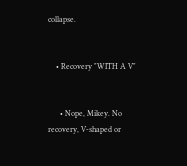collapse.


    • Recovery "WITH A V"


      • Nope, Mikey. No recovery, V-shaped or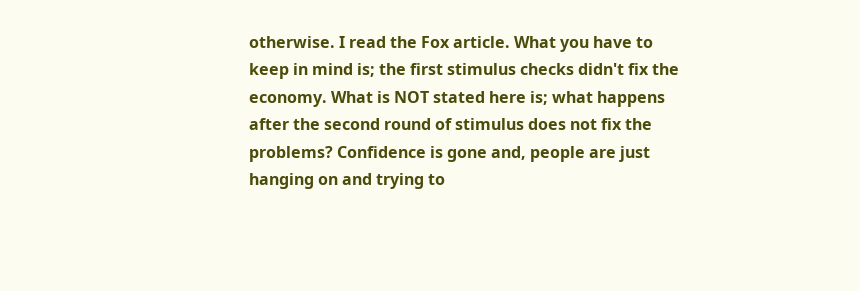otherwise. I read the Fox article. What you have to keep in mind is; the first stimulus checks didn't fix the economy. What is NOT stated here is; what happens after the second round of stimulus does not fix the problems? Confidence is gone and, people are just hanging on and trying to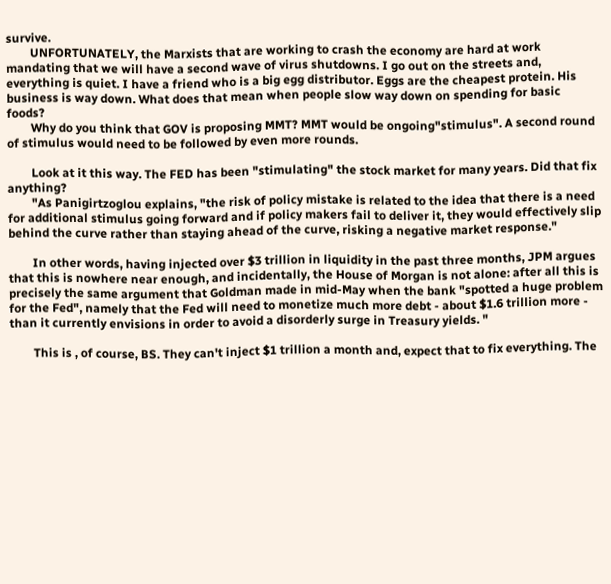survive.
        UNFORTUNATELY, the Marxists that are working to crash the economy are hard at work mandating that we will have a second wave of virus shutdowns. I go out on the streets and, everything is quiet. I have a friend who is a big egg distributor. Eggs are the cheapest protein. His business is way down. What does that mean when people slow way down on spending for basic foods?
        Why do you think that GOV is proposing MMT? MMT would be ongoing"stimulus". A second round of stimulus would need to be followed by even more rounds.

        Look at it this way. The FED has been "stimulating" the stock market for many years. Did that fix anything?
        "As Panigirtzoglou explains, "the risk of policy mistake is related to the idea that there is a need for additional stimulus going forward and if policy makers fail to deliver it, they would effectively slip behind the curve rather than staying ahead of the curve, risking a negative market response."

        In other words, having injected over $3 trillion in liquidity in the past three months, JPM argues that this is nowhere near enough, and incidentally, the House of Morgan is not alone: after all this is precisely the same argument that Goldman made in mid-May when the bank "spotted a huge problem for the Fed", namely that the Fed will need to monetize much more debt - about $1.6 trillion more - than it currently envisions in order to avoid a disorderly surge in Treasury yields. "

        This is , of course, BS. They can't inject $1 trillion a month and, expect that to fix everything. The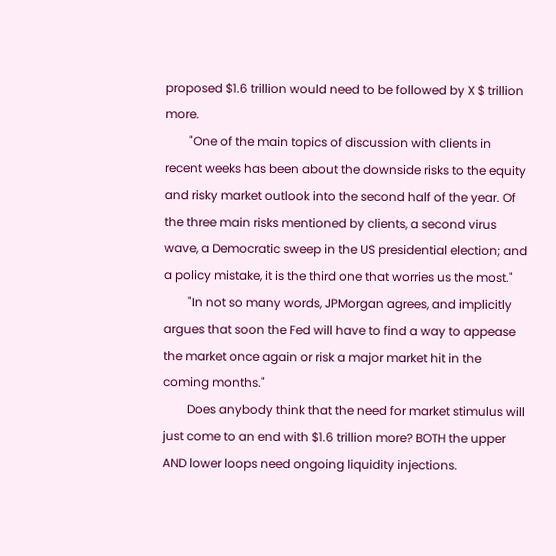proposed $1.6 trillion would need to be followed by X $ trillion more.
        "One of the main topics of discussion with clients in recent weeks has been about the downside risks to the equity and risky market outlook into the second half of the year. Of the three main risks mentioned by clients, a second virus wave, a Democratic sweep in the US presidential election; and a policy mistake, it is the third one that worries us the most."
        "In not so many words, JPMorgan agrees, and implicitly argues that soon the Fed will have to find a way to appease the market once again or risk a major market hit in the coming months."
        Does anybody think that the need for market stimulus will just come to an end with $1.6 trillion more? BOTH the upper AND lower loops need ongoing liquidity injections.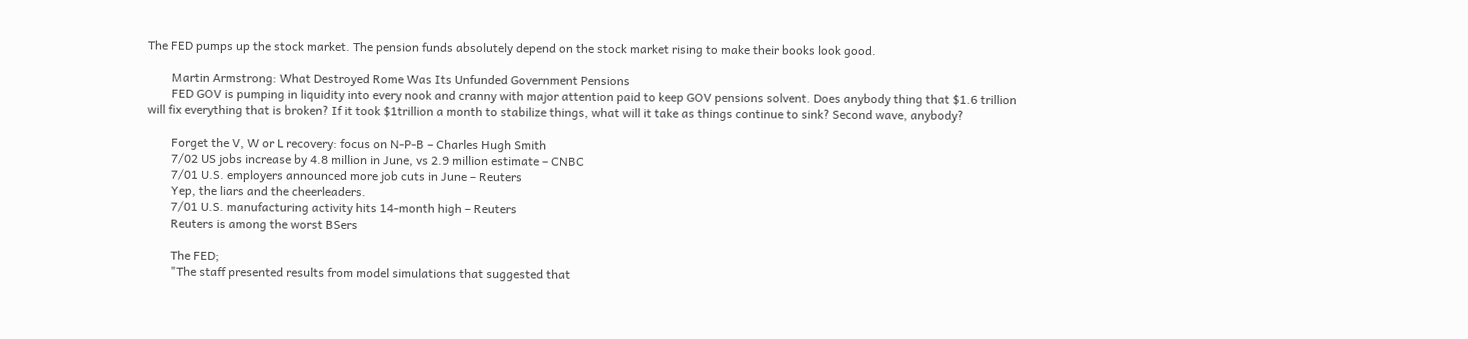The FED pumps up the stock market. The pension funds absolutely depend on the stock market rising to make their books look good.

        Martin Armstrong: What Destroyed Rome Was Its Unfunded Government Pensions
        FED GOV is pumping in liquidity into every nook and cranny with major attention paid to keep GOV pensions solvent. Does anybody thing that $1.6 trillion will fix everything that is broken? If it took $1trillion a month to stabilize things, what will it take as things continue to sink? Second wave, anybody?

        Forget the V, W or L recovery: focus on N-P-B – Charles Hugh Smith
        7/02 US jobs increase by 4.8 million in June, vs 2.9 million estimate – CNBC
        7/01 U.S. employers announced more job cuts in June – Reuters
        Yep, the liars and the cheerleaders.
        7/01 U.S. manufacturing activity hits 14-month high – Reuters
        Reuters is among the worst BSers

        The FED;
        "The staff presented results from model simulations that suggested that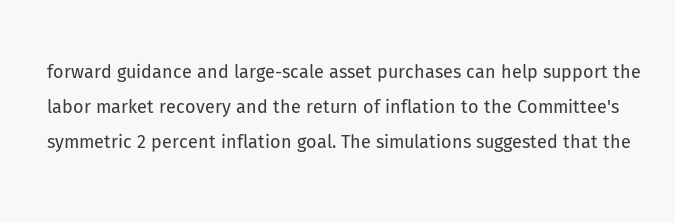forward guidance and large-scale asset purchases can help support the labor market recovery and the return of inflation to the Committee's symmetric 2 percent inflation goal. The simulations suggested that the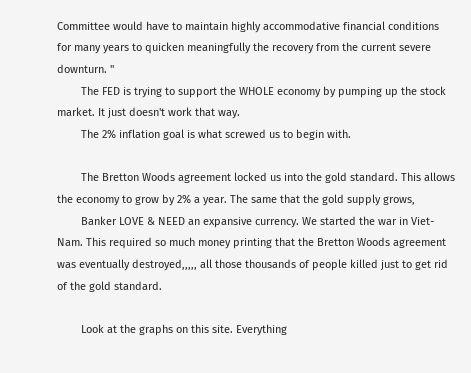Committee would have to maintain highly accommodative financial conditions for many years to quicken meaningfully the recovery from the current severe downturn. "
        The FED is trying to support the WHOLE economy by pumping up the stock market. It just doesn't work that way.
        The 2% inflation goal is what screwed us to begin with.

        The Bretton Woods agreement locked us into the gold standard. This allows the economy to grow by 2% a year. The same that the gold supply grows,
        Banker LOVE & NEED an expansive currency. We started the war in Viet-Nam. This required so much money printing that the Bretton Woods agreement was eventually destroyed,,,,, all those thousands of people killed just to get rid of the gold standard.

        Look at the graphs on this site. Everything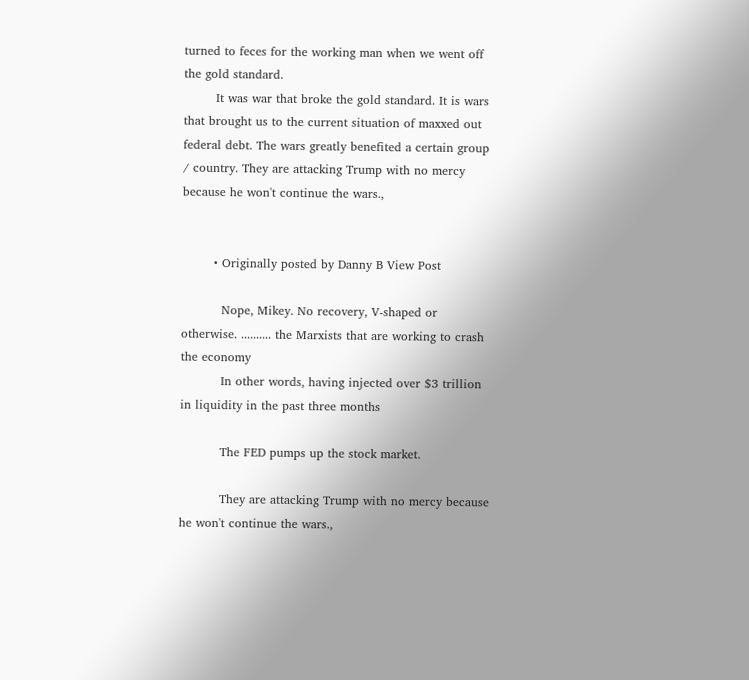turned to feces for the working man when we went off the gold standard.
        It was war that broke the gold standard. It is wars that brought us to the current situation of maxxed out federal debt. The wars greatly benefited a certain group / country. They are attacking Trump with no mercy because he won't continue the wars.,


        • Originally posted by Danny B View Post

          Nope, Mikey. No recovery, V-shaped or otherwise. .......... the Marxists that are working to crash the economy
          In other words, having injected over $3 trillion in liquidity in the past three months

          The FED pumps up the stock market.

          They are attacking Trump with no mercy because he won't continue the wars.,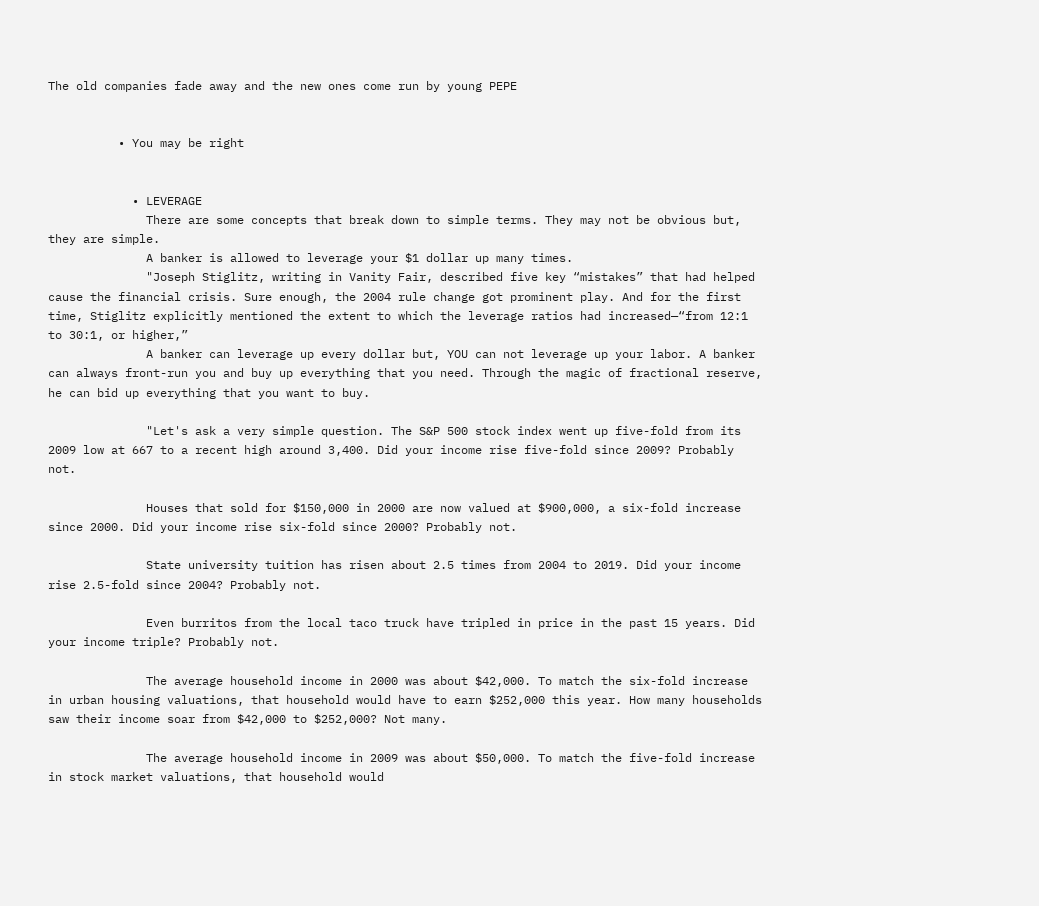The old companies fade away and the new ones come run by young PEPE


          • You may be right


            • LEVERAGE
              There are some concepts that break down to simple terms. They may not be obvious but, they are simple.
              A banker is allowed to leverage your $1 dollar up many times.
              "Joseph Stiglitz, writing in Vanity Fair, described five key “mistakes” that had helped cause the financial crisis. Sure enough, the 2004 rule change got prominent play. And for the first time, Stiglitz explicitly mentioned the extent to which the leverage ratios had increased—“from 12:1 to 30:1, or higher,”
              A banker can leverage up every dollar but, YOU can not leverage up your labor. A banker can always front-run you and buy up everything that you need. Through the magic of fractional reserve, he can bid up everything that you want to buy.

              "Let's ask a very simple question. The S&P 500 stock index went up five-fold from its 2009 low at 667 to a recent high around 3,400. Did your income rise five-fold since 2009? Probably not.

              Houses that sold for $150,000 in 2000 are now valued at $900,000, a six-fold increase since 2000. Did your income rise six-fold since 2000? Probably not.

              State university tuition has risen about 2.5 times from 2004 to 2019. Did your income rise 2.5-fold since 2004? Probably not.

              Even burritos from the local taco truck have tripled in price in the past 15 years. Did your income triple? Probably not.

              The average household income in 2000 was about $42,000. To match the six-fold increase in urban housing valuations, that household would have to earn $252,000 this year. How many households saw their income soar from $42,000 to $252,000? Not many.

              The average household income in 2009 was about $50,000. To match the five-fold increase in stock market valuations, that household would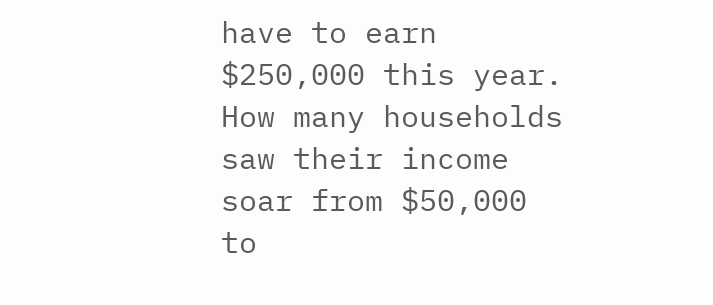have to earn $250,000 this year. How many households saw their income soar from $50,000 to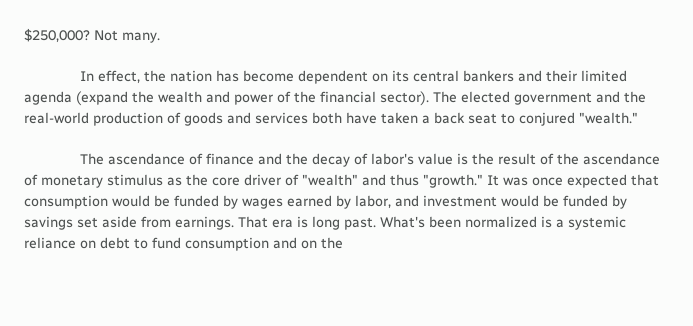$250,000? Not many.

              In effect, the nation has become dependent on its central bankers and their limited agenda (expand the wealth and power of the financial sector). The elected government and the real-world production of goods and services both have taken a back seat to conjured "wealth."

              The ascendance of finance and the decay of labor's value is the result of the ascendance of monetary stimulus as the core driver of "wealth" and thus "growth." It was once expected that consumption would be funded by wages earned by labor, and investment would be funded by savings set aside from earnings. That era is long past. What's been normalized is a systemic reliance on debt to fund consumption and on the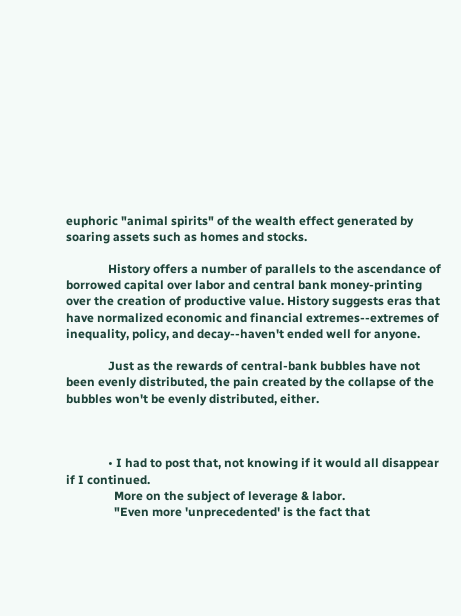euphoric "animal spirits" of the wealth effect generated by soaring assets such as homes and stocks.

              History offers a number of parallels to the ascendance of borrowed capital over labor and central bank money-printing over the creation of productive value. History suggests eras that have normalized economic and financial extremes--extremes of inequality, policy, and decay--haven't ended well for anyone.

              Just as the rewards of central-bank bubbles have not been evenly distributed, the pain created by the collapse of the bubbles won't be evenly distributed, either.



              • I had to post that, not knowing if it would all disappear if I continued.
                More on the subject of leverage & labor.
                "Even more 'unprecedented' is the fact that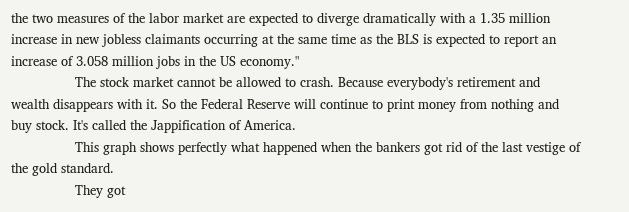the two measures of the labor market are expected to diverge dramatically with a 1.35 million increase in new jobless claimants occurring at the same time as the BLS is expected to report an increase of 3.058 million jobs in the US economy."
                The stock market cannot be allowed to crash. Because everybody's retirement and wealth disappears with it. So the Federal Reserve will continue to print money from nothing and buy stock. It's called the Jappification of America.
                This graph shows perfectly what happened when the bankers got rid of the last vestige of the gold standard.
                They got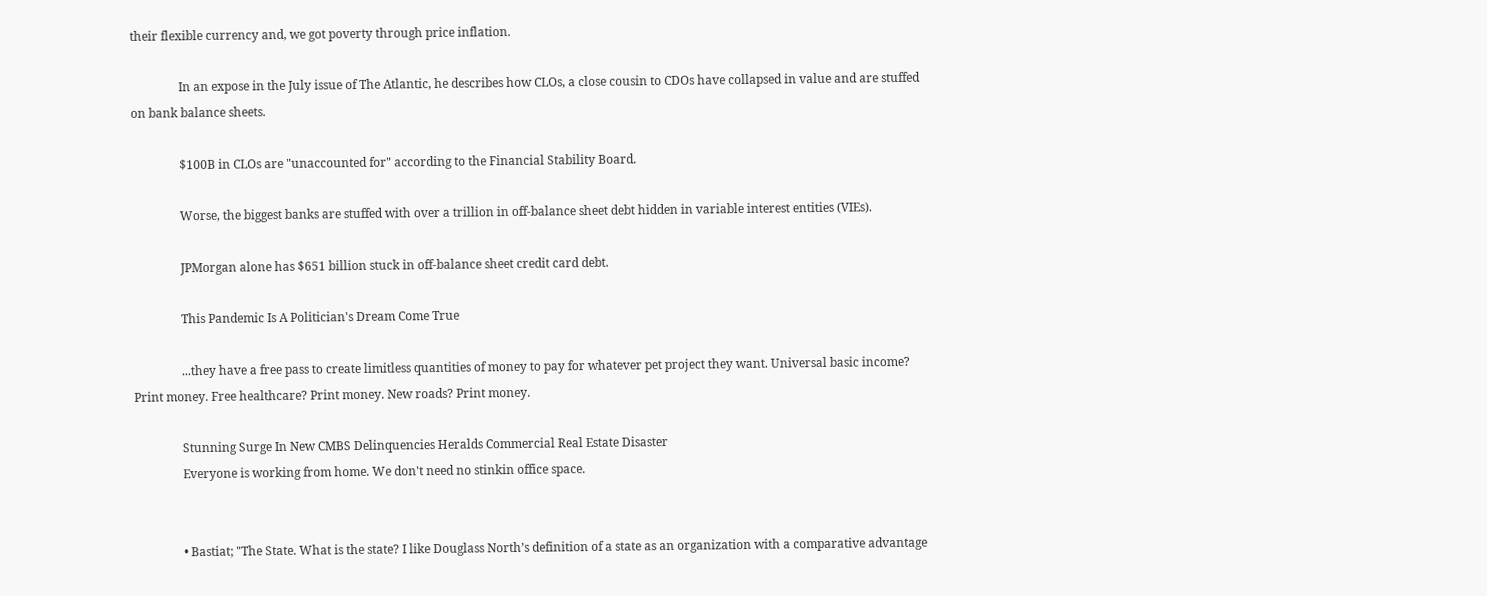their flexible currency and, we got poverty through price inflation.

                In an expose in the July issue of The Atlantic, he describes how CLOs, a close cousin to CDOs have collapsed in value and are stuffed on bank balance sheets.

                $100B in CLOs are "unaccounted for" according to the Financial Stability Board.

                Worse, the biggest banks are stuffed with over a trillion in off-balance sheet debt hidden in variable interest entities (VIEs).

                JPMorgan alone has $651 billion stuck in off-balance sheet credit card debt.

                This Pandemic Is A Politician's Dream Come True

                ...they have a free pass to create limitless quantities of money to pay for whatever pet project they want. Universal basic income? Print money. Free healthcare? Print money. New roads? Print money.

                Stunning Surge In New CMBS Delinquencies Heralds Commercial Real Estate Disaster
                Everyone is working from home. We don't need no stinkin office space.


                • Bastiat; "The State. What is the state? I like Douglass North’s definition of a state as an organization with a comparative advantage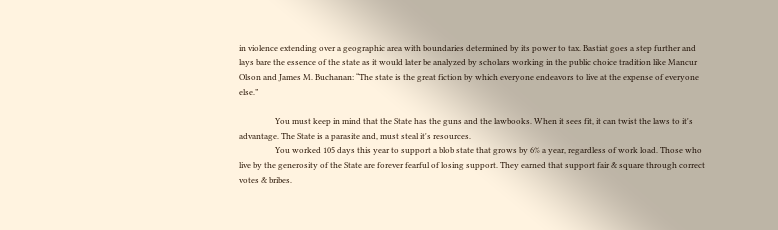in violence extending over a geographic area with boundaries determined by its power to tax. Bastiat goes a step further and lays bare the essence of the state as it would later be analyzed by scholars working in the public choice tradition like Mancur Olson and James M. Buchanan: “The state is the great fiction by which everyone endeavors to live at the expense of everyone else.”

                  You must keep in mind that the State has the guns and the lawbooks. When it sees fit, it can twist the laws to it's advantage. The State is a parasite and, must steal it's resources.
                  You worked 105 days this year to support a blob state that grows by 6% a year, regardless of work load. Those who live by the generosity of the State are forever fearful of losing support. They earned that support fair & square through correct votes & bribes.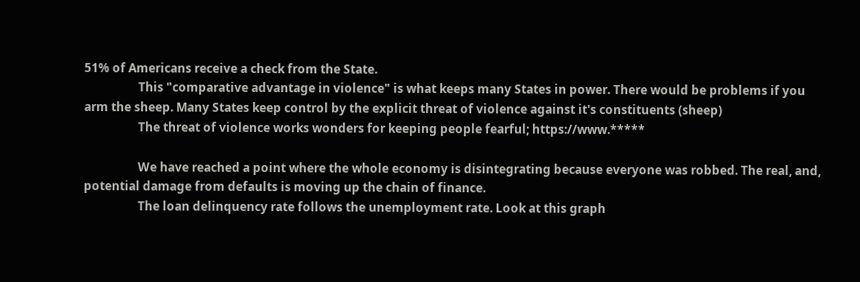51% of Americans receive a check from the State.
                  This "comparative advantage in violence" is what keeps many States in power. There would be problems if you arm the sheep. Many States keep control by the explicit threat of violence against it's constituents (sheep)
                  The threat of violence works wonders for keeping people fearful; https://www.*****

                  We have reached a point where the whole economy is disintegrating because everyone was robbed. The real, and, potential damage from defaults is moving up the chain of finance.
                  The loan delinquency rate follows the unemployment rate. Look at this graph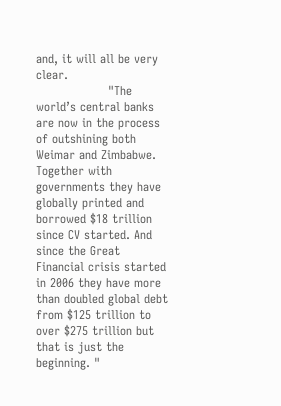and, it will all be very clear.
                  "The world’s central banks are now in the process of outshining both Weimar and Zimbabwe. Together with governments they have globally printed and borrowed $18 trillion since CV started. And since the Great Financial crisis started in 2006 they have more than doubled global debt from $125 trillion to over $275 trillion but that is just the beginning. "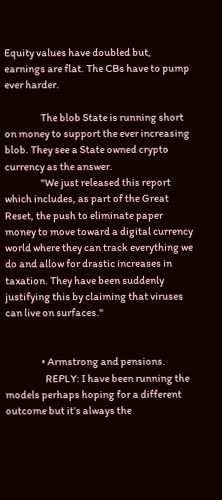Equity values have doubled but, earnings are flat. The CBs have to pump ever harder.

                  The blob State is running short on money to support the ever increasing blob. They see a State owned crypto currency as the answer.
                  "We just released this report which includes, as part of the Great Reset, the push to eliminate paper money to move toward a digital currency world where they can track everything we do and allow for drastic increases in taxation. They have been suddenly justifying this by claiming that viruses can live on surfaces."


                  • Armstrong and pensions.
                    REPLY: I have been running the models perhaps hoping for a different outcome but it’s always the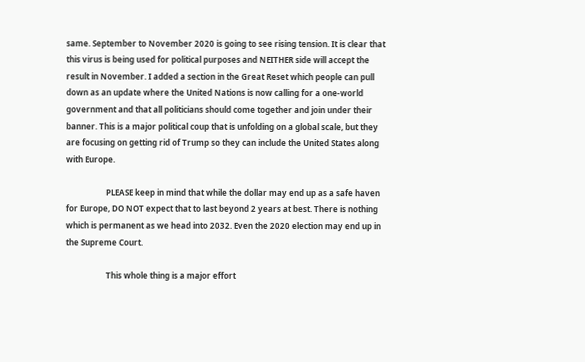same. September to November 2020 is going to see rising tension. It is clear that this virus is being used for political purposes and NEITHER side will accept the result in November. I added a section in the Great Reset which people can pull down as an update where the United Nations is now calling for a one-world government and that all politicians should come together and join under their banner. This is a major political coup that is unfolding on a global scale, but they are focusing on getting rid of Trump so they can include the United States along with Europe.

                    PLEASE keep in mind that while the dollar may end up as a safe haven for Europe, DO NOT expect that to last beyond 2 years at best. There is nothing which is permanent as we head into 2032. Even the 2020 election may end up in the Supreme Court.

                    This whole thing is a major effort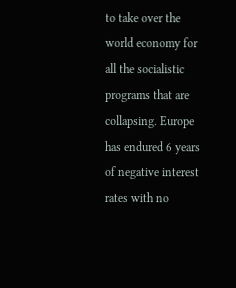to take over the world economy for all the socialistic programs that are collapsing. Europe has endured 6 years of negative interest rates with no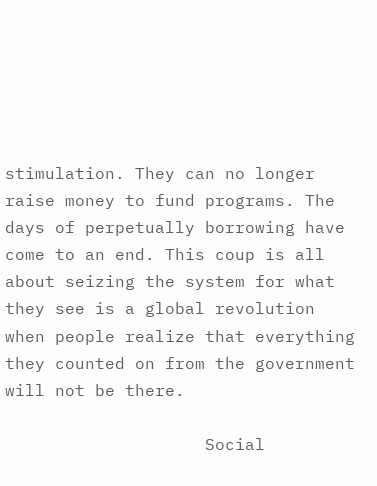stimulation. They can no longer raise money to fund programs. The days of perpetually borrowing have come to an end. This coup is all about seizing the system for what they see is a global revolution when people realize that everything they counted on from the government will not be there.

                    Social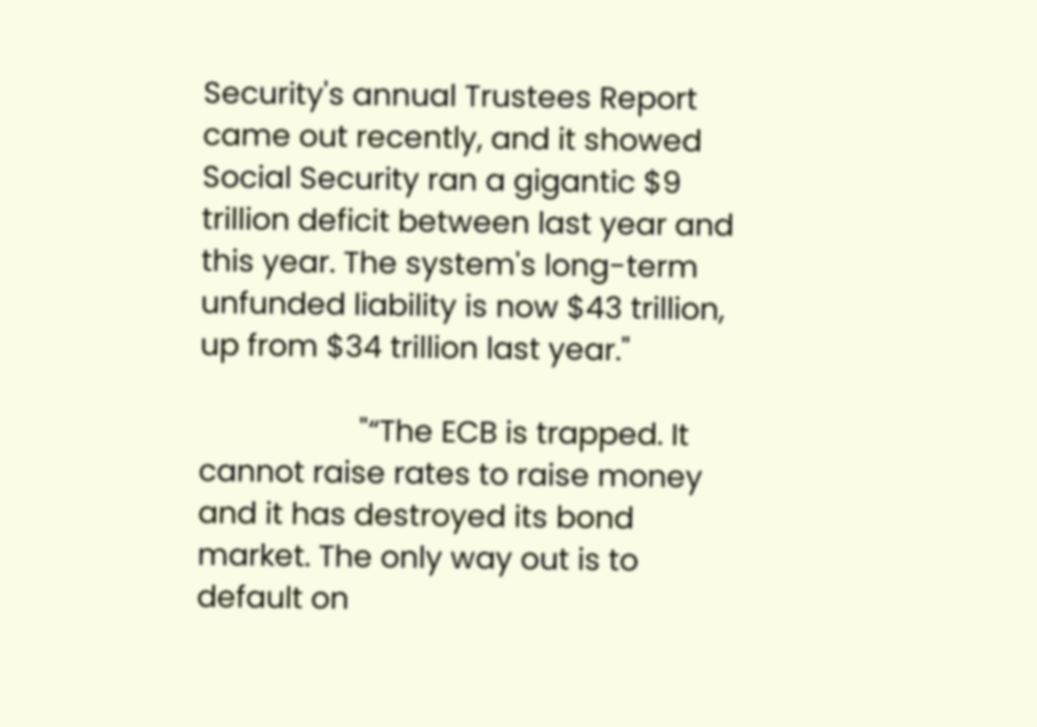Security's annual Trustees Report came out recently, and it showed Social Security ran a gigantic $9 trillion deficit between last year and this year. The system's long-term unfunded liability is now $43 trillion, up from $34 trillion last year."

                    "“The ECB is trapped. It cannot raise rates to raise money and it has destroyed its bond market. The only way out is to default on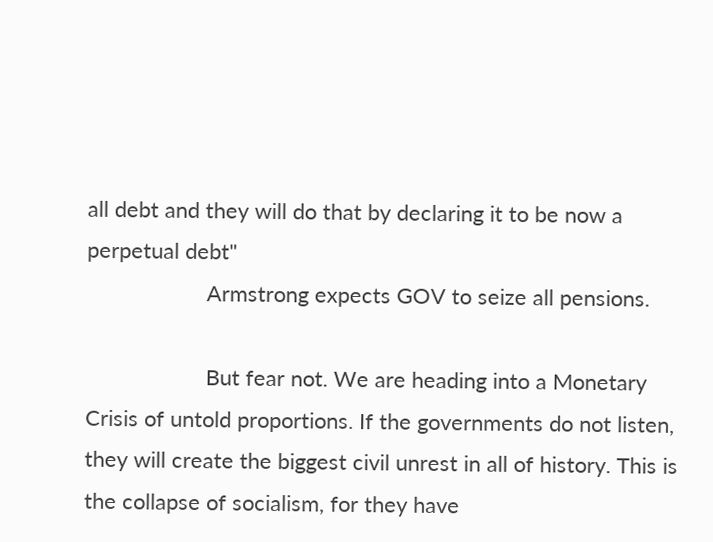all debt and they will do that by declaring it to be now a perpetual debt"
                    Armstrong expects GOV to seize all pensions.

                    But fear not. We are heading into a Monetary Crisis of untold proportions. If the governments do not listen, they will create the biggest civil unrest in all of history. This is the collapse of socialism, for they have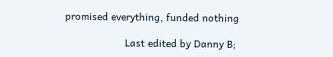promised everything, funded nothing

                    Last edited by Danny B;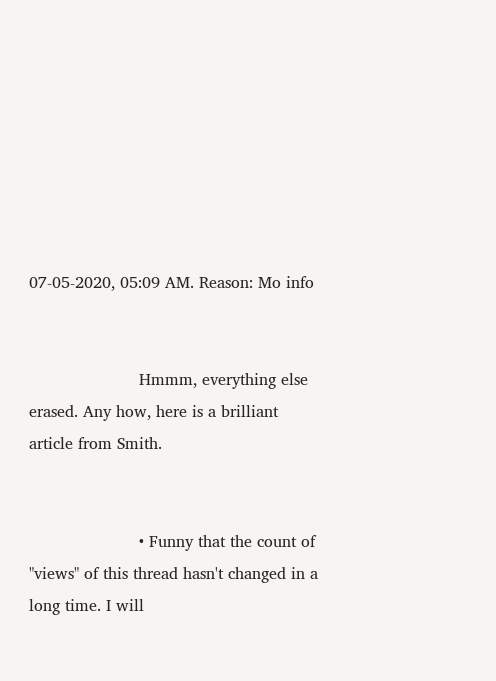07-05-2020, 05:09 AM. Reason: Mo info


                      Hmmm, everything else erased. Any how, here is a brilliant article from Smith.


                      • Funny that the count of "views" of this thread hasn't changed in a long time. I will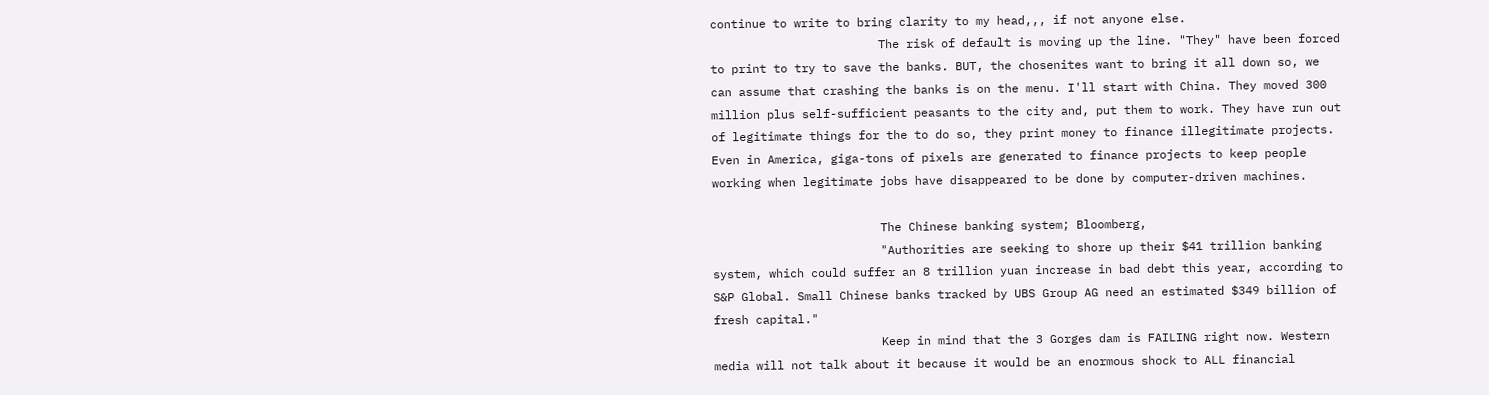continue to write to bring clarity to my head,,, if not anyone else.
                        The risk of default is moving up the line. "They" have been forced to print to try to save the banks. BUT, the chosenites want to bring it all down so, we can assume that crashing the banks is on the menu. I'll start with China. They moved 300 million plus self-sufficient peasants to the city and, put them to work. They have run out of legitimate things for the to do so, they print money to finance illegitimate projects. Even in America, giga-tons of pixels are generated to finance projects to keep people working when legitimate jobs have disappeared to be done by computer-driven machines.

                        The Chinese banking system; Bloomberg,
                        "Authorities are seeking to shore up their $41 trillion banking system, which could suffer an 8 trillion yuan increase in bad debt this year, according to S&P Global. Small Chinese banks tracked by UBS Group AG need an estimated $349 billion of fresh capital."
                        Keep in mind that the 3 Gorges dam is FAILING right now. Western media will not talk about it because it would be an enormous shock to ALL financial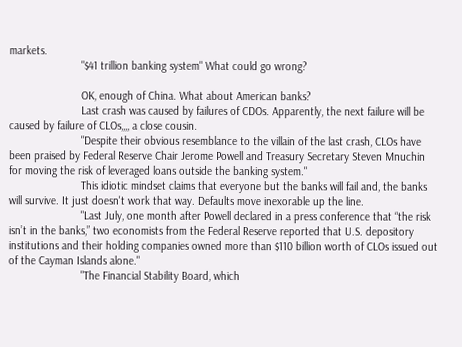markets.
                        "$41 trillion banking system" What could go wrong?

                        OK, enough of China. What about American banks?
                        Last crash was caused by failures of CDOs. Apparently, the next failure will be caused by failure of CLOs,,,, a close cousin.
                        "Despite their obvious resemblance to the villain of the last crash, CLOs have been praised by Federal Reserve Chair Jerome Powell and Treasury Secretary Steven Mnuchin for moving the risk of leveraged loans outside the banking system."
                        This idiotic mindset claims that everyone but the banks will fail and, the banks will survive. It just doesn't work that way. Defaults move inexorable up the line.
                        "Last July, one month after Powell declared in a press conference that “the risk isn’t in the banks,” two economists from the Federal Reserve reported that U.S. depository institutions and their holding companies owned more than $110 billion worth of CLOs issued out of the Cayman Islands alone."
                        "The Financial Stability Board, which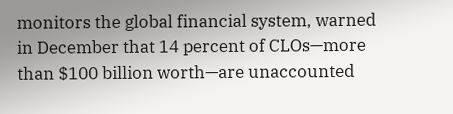monitors the global financial system, warned in December that 14 percent of CLOs—more than $100 billion worth—are unaccounted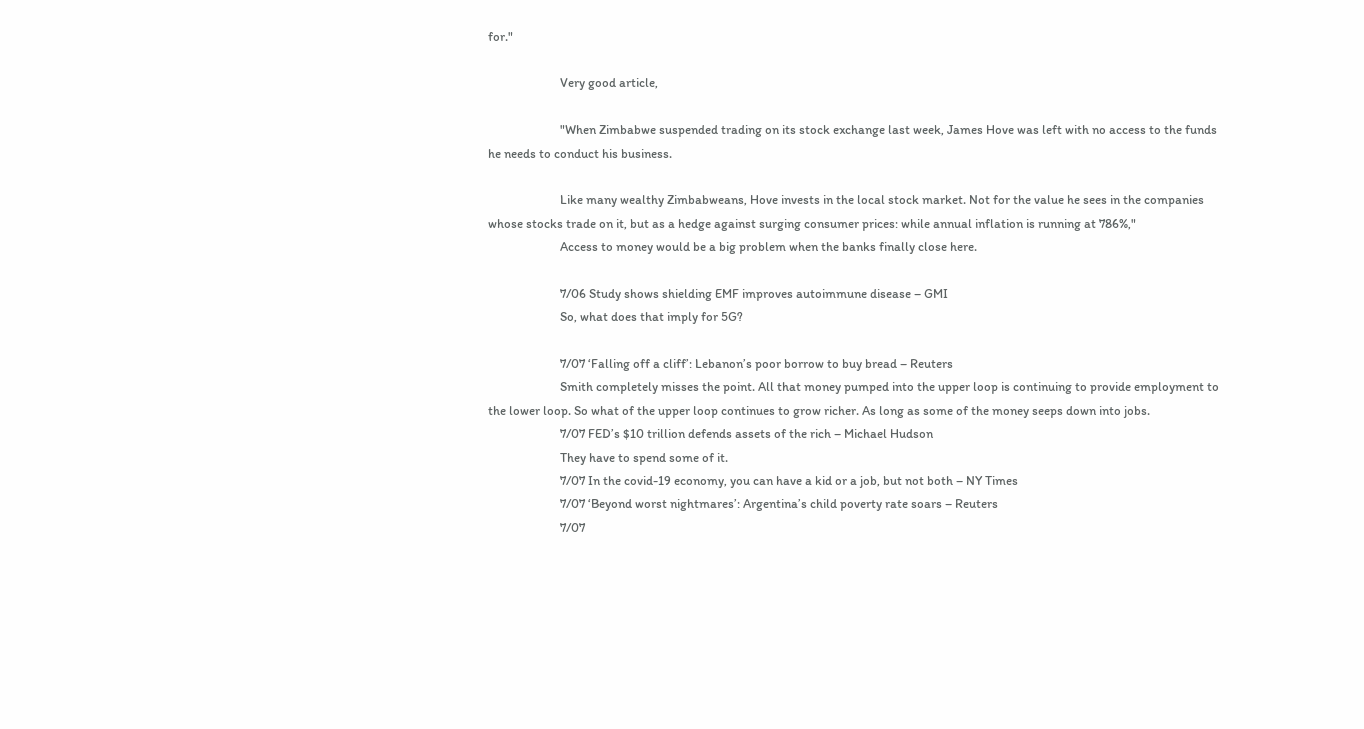for."

                        Very good article,

                        "When Zimbabwe suspended trading on its stock exchange last week, James Hove was left with no access to the funds he needs to conduct his business.

                        Like many wealthy Zimbabweans, Hove invests in the local stock market. Not for the value he sees in the companies whose stocks trade on it, but as a hedge against surging consumer prices: while annual inflation is running at 786%,"
                        Access to money would be a big problem when the banks finally close here.

                        7/06 Study shows shielding EMF improves autoimmune disease – GMI
                        So, what does that imply for 5G?

                        7/07 ‘Falling off a cliff’: Lebanon’s poor borrow to buy bread – Reuters
                        Smith completely misses the point. All that money pumped into the upper loop is continuing to provide employment to the lower loop. So what of the upper loop continues to grow richer. As long as some of the money seeps down into jobs.
                        7/07 FED’s $10 trillion defends assets of the rich – Michael Hudson
                        They have to spend some of it.
                        7/07 In the covid-19 economy, you can have a kid or a job, but not both – NY Times
                        7/07 ‘Beyond worst nightmares’: Argentina’s child poverty rate soars – Reuters
                        7/07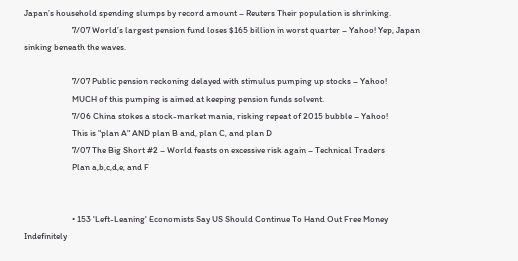Japan’s household spending slumps by record amount – Reuters Their population is shrinking.
                        7/07 World’s largest pension fund loses $165 billion in worst quarter – Yahoo! Yep, Japan sinking beneath the waves.

                        7/07 Public pension reckoning delayed with stimulus pumping up stocks – Yahoo!
                        MUCH of this pumping is aimed at keeping pension funds solvent.
                        7/06 China stokes a stock-market mania, risking repeat of 2015 bubble – Yahoo!
                        This is "plan A" AND plan B and, plan C, and plan D
                        7/07 The Big Short #2 – World feasts on excessive risk again – Technical Traders
                        Plan a,b,c,d,e, and F


                        • 153 'Left-Leaning' Economists Say US Should Continue To Hand Out Free Money Indefinitely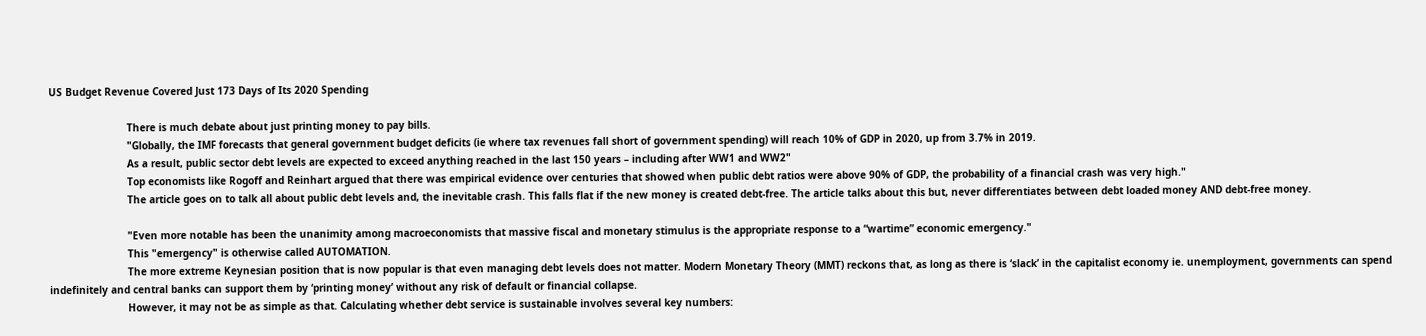US Budget Revenue Covered Just 173 Days of Its 2020 Spending

                          There is much debate about just printing money to pay bills.
                          "Globally, the IMF forecasts that general government budget deficits (ie where tax revenues fall short of government spending) will reach 10% of GDP in 2020, up from 3.7% in 2019.
                          As a result, public sector debt levels are expected to exceed anything reached in the last 150 years – including after WW1 and WW2"
                          Top economists like Rogoff and Reinhart argued that there was empirical evidence over centuries that showed when public debt ratios were above 90% of GDP, the probability of a financial crash was very high."
                          The article goes on to talk all about public debt levels and, the inevitable crash. This falls flat if the new money is created debt-free. The article talks about this but, never differentiates between debt loaded money AND debt-free money.

                          "Even more notable has been the unanimity among macroeconomists that massive fiscal and monetary stimulus is the appropriate response to a “wartime” economic emergency."
                          This "emergency" is otherwise called AUTOMATION.
                          The more extreme Keynesian position that is now popular is that even managing debt levels does not matter. Modern Monetary Theory (MMT) reckons that, as long as there is ‘slack’ in the capitalist economy ie. unemployment, governments can spend indefinitely and central banks can support them by ‘printing money’ without any risk of default or financial collapse.
                          However, it may not be as simple as that. Calculating whether debt service is sustainable involves several key numbers: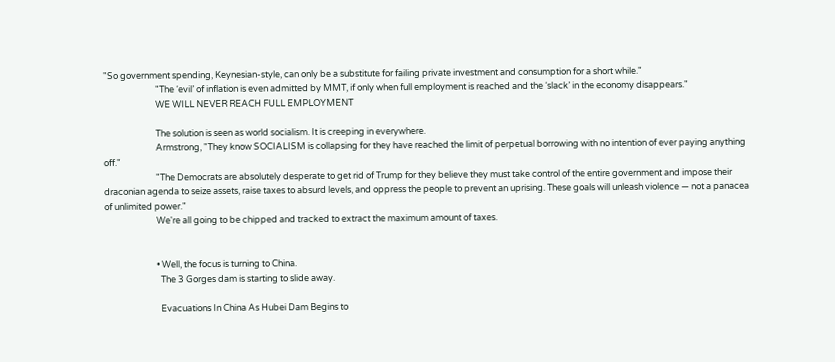"So government spending, Keynesian-style, can only be a substitute for failing private investment and consumption for a short while."
                          "The ‘evil’ of inflation is even admitted by MMT, if only when full employment is reached and the ‘slack’ in the economy disappears."
                          WE WILL NEVER REACH FULL EMPLOYMENT

                          The solution is seen as world socialism. It is creeping in everywhere.
                          Armstrong, "They know SOCIALISM is collapsing for they have reached the limit of perpetual borrowing with no intention of ever paying anything off."
                          "The Democrats are absolutely desperate to get rid of Trump for they believe they must take control of the entire government and impose their draconian agenda to seize assets, raise taxes to absurd levels, and oppress the people to prevent an uprising. These goals will unleash violence — not a panacea of unlimited power."
                          We're all going to be chipped and tracked to extract the maximum amount of taxes.


                          • Well, the focus is turning to China.
                            The 3 Gorges dam is starting to slide away.

                            Evacuations In China As Hubei Dam Begins to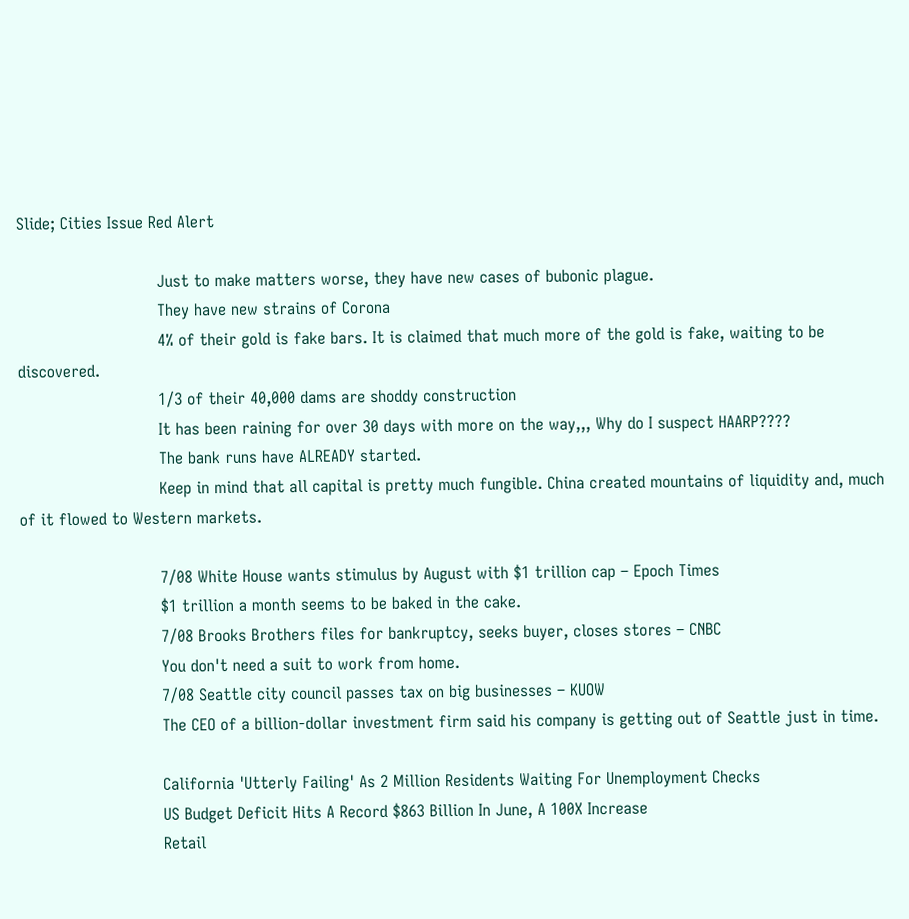Slide; Cities Issue Red Alert

                            Just to make matters worse, they have new cases of bubonic plague.
                            They have new strains of Corona
                            4% of their gold is fake bars. It is claimed that much more of the gold is fake, waiting to be discovered.
                            1/3 of their 40,000 dams are shoddy construction
                            It has been raining for over 30 days with more on the way,,, Why do I suspect HAARP????
                            The bank runs have ALREADY started.
                            Keep in mind that all capital is pretty much fungible. China created mountains of liquidity and, much of it flowed to Western markets.

                            7/08 White House wants stimulus by August with $1 trillion cap – Epoch Times
                            $1 trillion a month seems to be baked in the cake.
                            7/08 Brooks Brothers files for bankruptcy, seeks buyer, closes stores – CNBC
                            You don't need a suit to work from home.
                            7/08 Seattle city council passes tax on big businesses – KUOW
                            The CEO of a billion-dollar investment firm said his company is getting out of Seattle just in time.

                            California 'Utterly Failing' As 2 Million Residents Waiting For Unemployment Checks
                            US Budget Deficit Hits A Record $863 Billion In June, A 100X Increase
                            Retail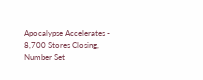Apocalypse Accelerates - 8,700 Stores Closing, Number Set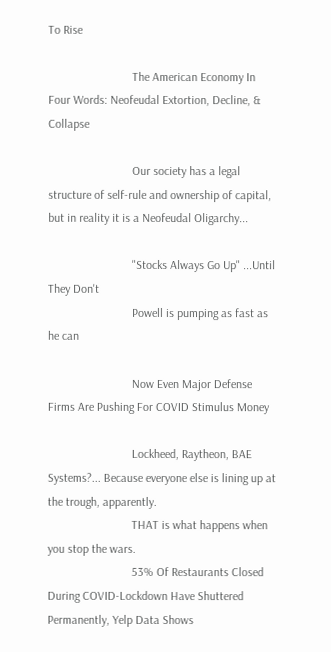To Rise

                            The American Economy In Four Words: Neofeudal Extortion, Decline, & Collapse

                            Our society has a legal structure of self-rule and ownership of capital, but in reality it is a Neofeudal Oligarchy...

                            "Stocks Always Go Up" ...Until They Don't
                            Powell is pumping as fast as he can

                            Now Even Major Defense Firms Are Pushing For COVID Stimulus Money

                            Lockheed, Raytheon, BAE Systems?... Because everyone else is lining up at the trough, apparently.
                            THAT is what happens when you stop the wars.
                            53% Of Restaurants Closed During COVID-Lockdown Have Shuttered Permanently, Yelp Data Shows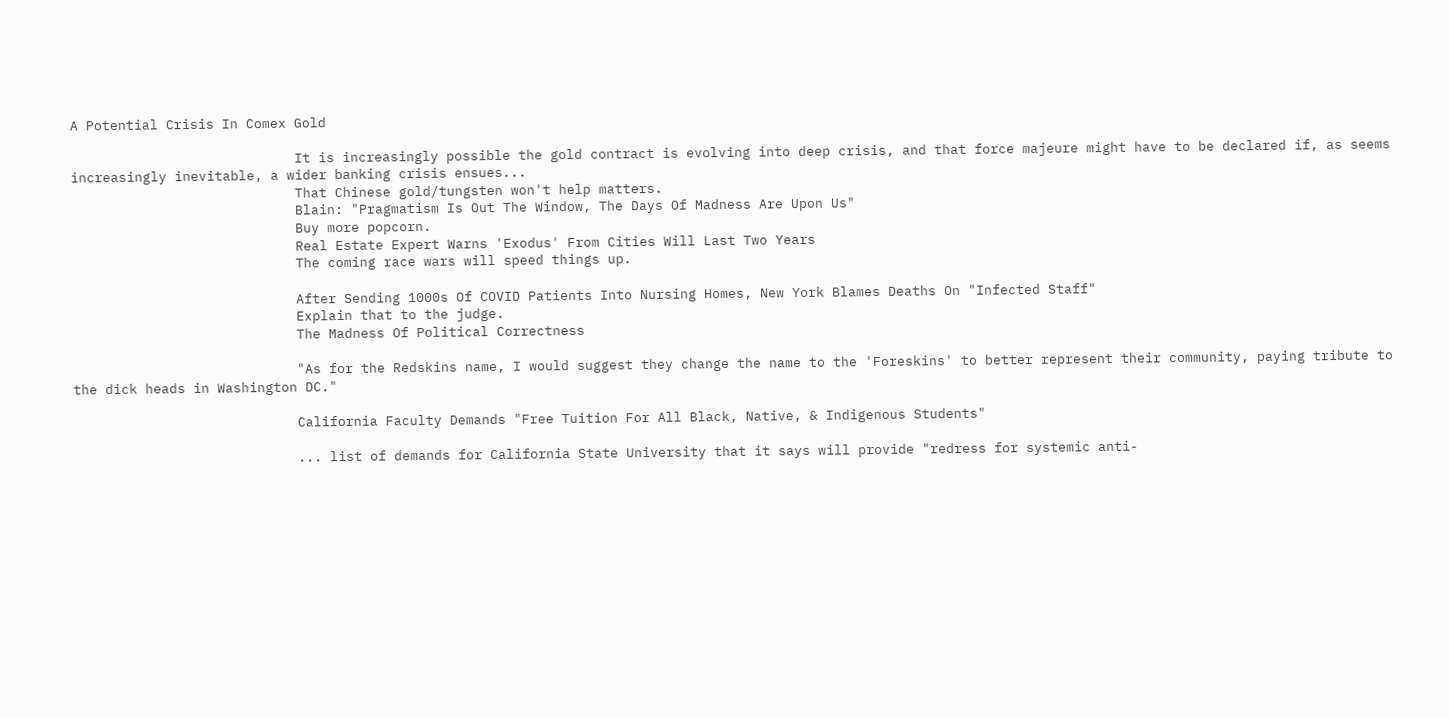A Potential Crisis In Comex Gold

                            It is increasingly possible the gold contract is evolving into deep crisis, and that force majeure might have to be declared if, as seems increasingly inevitable, a wider banking crisis ensues...
                            That Chinese gold/tungsten won't help matters.
                            Blain: "Pragmatism Is Out The Window, The Days Of Madness Are Upon Us"
                            Buy more popcorn.
                            Real Estate Expert Warns 'Exodus' From Cities Will Last Two Years
                            The coming race wars will speed things up.

                            After Sending 1000s Of COVID Patients Into Nursing Homes, New York Blames Deaths On "Infected Staff"
                            Explain that to the judge.
                            The Madness Of Political Correctness

                            "As for the Redskins name, I would suggest they change the name to the 'Foreskins' to better represent their community, paying tribute to the dick heads in Washington DC."

                            California Faculty Demands "Free Tuition For All Black, Native, & Indigenous Students"

                            ... list of demands for California State University that it says will provide "redress for systemic anti-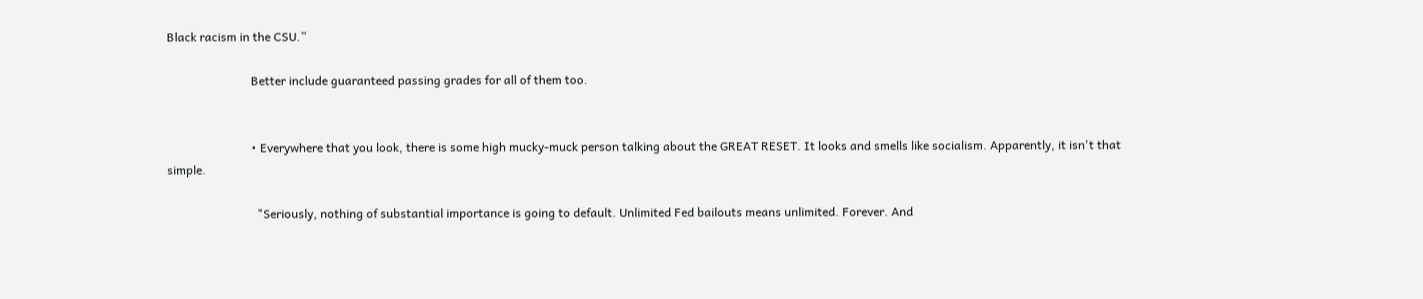Black racism in the CSU.”

                            Better include guaranteed passing grades for all of them too.


                            • Everywhere that you look, there is some high mucky-muck person talking about the GREAT RESET. It looks and smells like socialism. Apparently, it isn't that simple.

                              "Seriously, nothing of substantial importance is going to default. Unlimited Fed bailouts means unlimited. Forever. And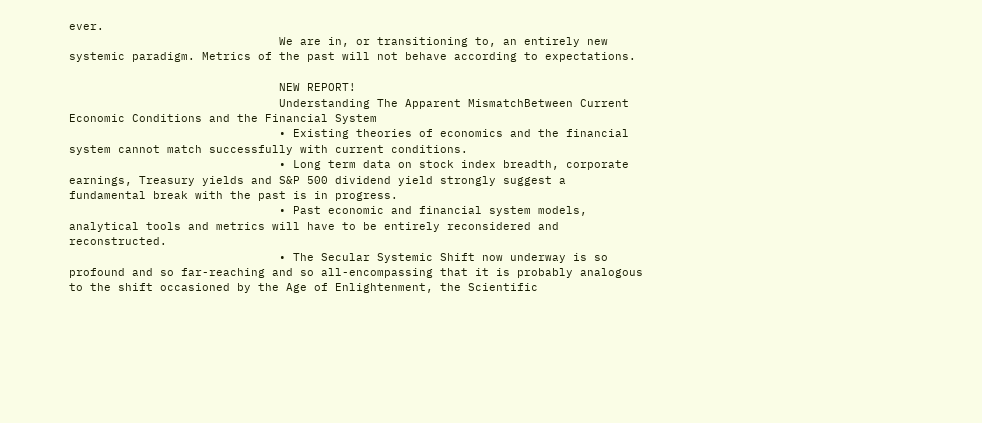ever.
                              We are in, or transitioning to, an entirely new systemic paradigm. Metrics of the past will not behave according to expectations.

                              NEW REPORT!
                              Understanding The Apparent MismatchBetween Current Economic Conditions and the Financial System
                              • Existing theories of economics and the financial system cannot match successfully with current conditions.
                              • Long term data on stock index breadth, corporate earnings, Treasury yields and S&P 500 dividend yield strongly suggest a fundamental break with the past is in progress.
                              • Past economic and financial system models, analytical tools and metrics will have to be entirely reconsidered and reconstructed.
                              • The Secular Systemic Shift now underway is so profound and so far-reaching and so all-encompassing that it is probably analogous to the shift occasioned by the Age of Enlightenment, the Scientific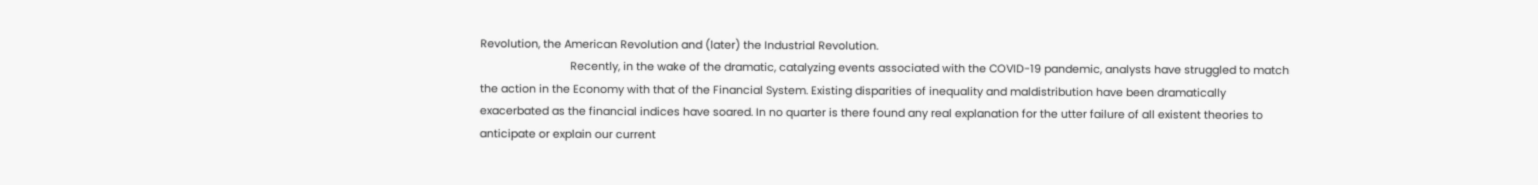Revolution, the American Revolution and (later) the Industrial Revolution.
                              Recently, in the wake of the dramatic, catalyzing events associated with the COVID-19 pandemic, analysts have struggled to match the action in the Economy with that of the Financial System. Existing disparities of inequality and maldistribution have been dramatically exacerbated as the financial indices have soared. In no quarter is there found any real explanation for the utter failure of all existent theories to anticipate or explain our current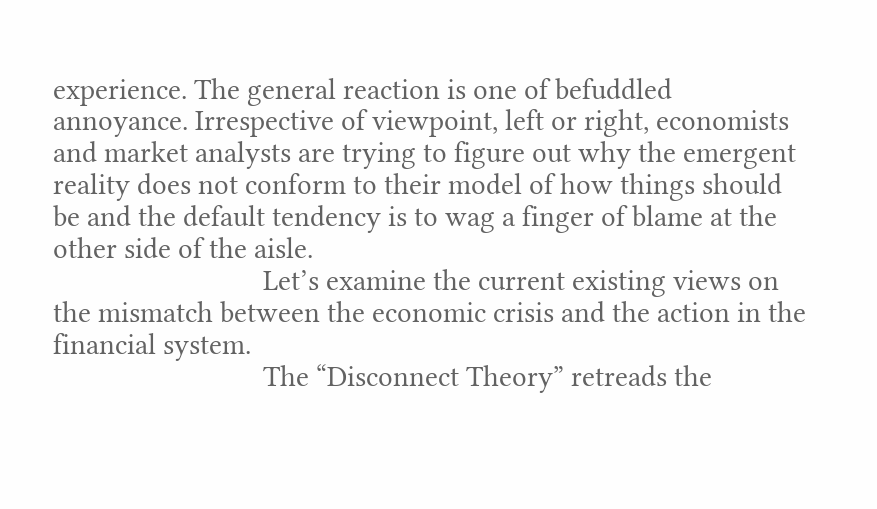experience. The general reaction is one of befuddled annoyance. Irrespective of viewpoint, left or right, economists and market analysts are trying to figure out why the emergent reality does not conform to their model of how things should be and the default tendency is to wag a finger of blame at the other side of the aisle.
                              Let’s examine the current existing views on the mismatch between the economic crisis and the action in the financial system.
                              The “Disconnect Theory” retreads the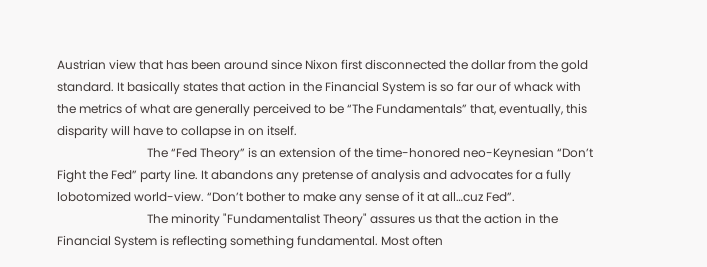Austrian view that has been around since Nixon first disconnected the dollar from the gold standard. It basically states that action in the Financial System is so far our of whack with the metrics of what are generally perceived to be “The Fundamentals” that, eventually, this disparity will have to collapse in on itself.
                              The “Fed Theory” is an extension of the time-honored neo-Keynesian “Don’t Fight the Fed” party line. It abandons any pretense of analysis and advocates for a fully lobotomized world-view. “Don’t bother to make any sense of it at all…cuz Fed”.
                              The minority "Fundamentalist Theory" assures us that the action in the Financial System is reflecting something fundamental. Most often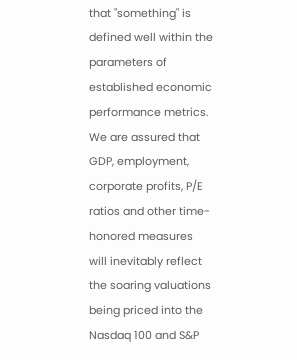that "something" is defined well within the parameters of established economic performance metrics. We are assured that GDP, employment, corporate profits, P/E ratios and other time-honored measures will inevitably reflect the soaring valuations being priced into the Nasdaq 100 and S&P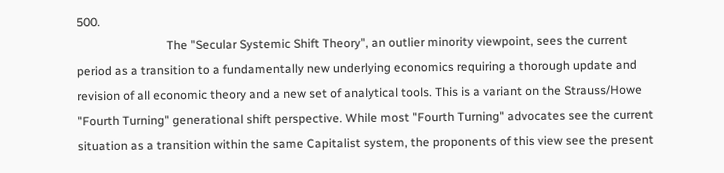500.
                              The "Secular Systemic Shift Theory", an outlier minority viewpoint, sees the current period as a transition to a fundamentally new underlying economics requiring a thorough update and revision of all economic theory and a new set of analytical tools. This is a variant on the Strauss/Howe "Fourth Turning" generational shift perspective. While most "Fourth Turning" advocates see the current situation as a transition within the same Capitalist system, the proponents of this view see the present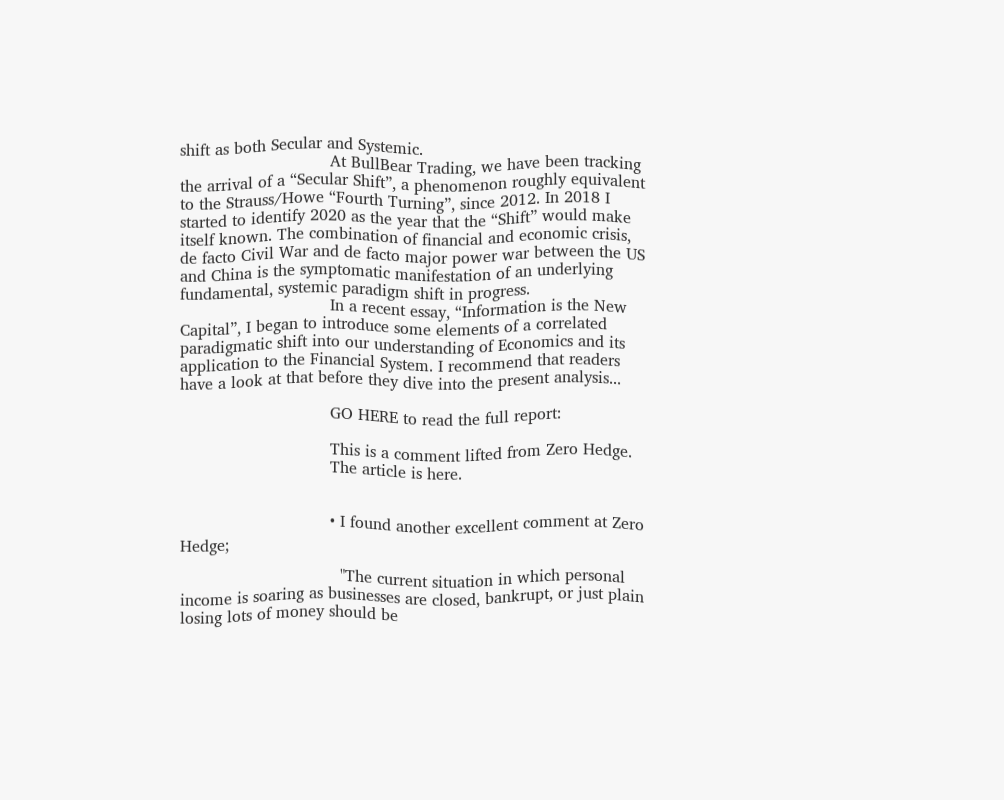shift as both Secular and Systemic.
                              At BullBear Trading, we have been tracking the arrival of a “Secular Shift”, a phenomenon roughly equivalent to the Strauss/Howe “Fourth Turning”, since 2012. In 2018 I started to identify 2020 as the year that the “Shift” would make itself known. The combination of financial and economic crisis, de facto Civil War and de facto major power war between the US and China is the symptomatic manifestation of an underlying fundamental, systemic paradigm shift in progress.
                              In a recent essay, “Information is the New Capital”, I began to introduce some elements of a correlated paradigmatic shift into our understanding of Economics and its application to the Financial System. I recommend that readers have a look at that before they dive into the present analysis...

                              GO HERE to read the full report:

                              This is a comment lifted from Zero Hedge.
                              The article is here.


                              • I found another excellent comment at Zero Hedge;

                                "The current situation in which personal income is soaring as businesses are closed, bankrupt, or just plain losing lots of money should be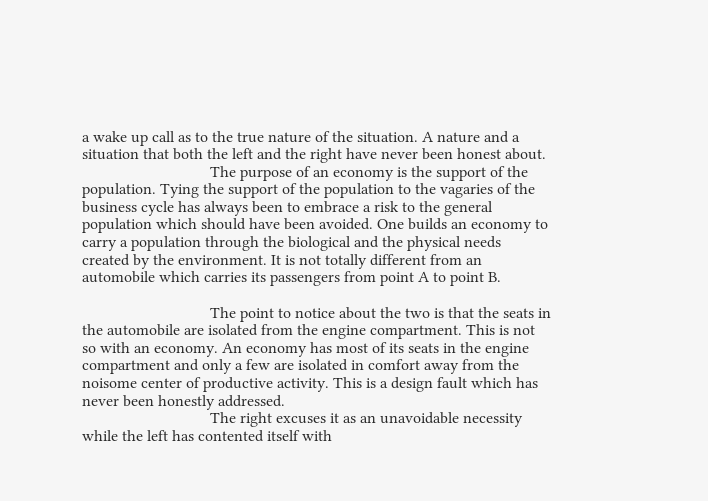a wake up call as to the true nature of the situation. A nature and a situation that both the left and the right have never been honest about.
                                The purpose of an economy is the support of the population. Tying the support of the population to the vagaries of the business cycle has always been to embrace a risk to the general population which should have been avoided. One builds an economy to carry a population through the biological and the physical needs created by the environment. It is not totally different from an automobile which carries its passengers from point A to point B.

                                The point to notice about the two is that the seats in the automobile are isolated from the engine compartment. This is not so with an economy. An economy has most of its seats in the engine compartment and only a few are isolated in comfort away from the noisome center of productive activity. This is a design fault which has never been honestly addressed.
                                The right excuses it as an unavoidable necessity while the left has contented itself with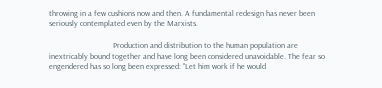throwing in a few cushions now and then. A fundamental redesign has never been seriously contemplated even by the Marxists.

                                Production and distribution to the human population are inextricably bound together and have long been considered unavoidable. The fear so engendered has so long been expressed: "Let him work if he would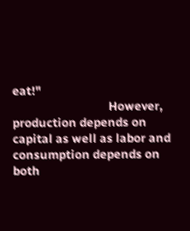eat!"
                                However, production depends on capital as well as labor and consumption depends on both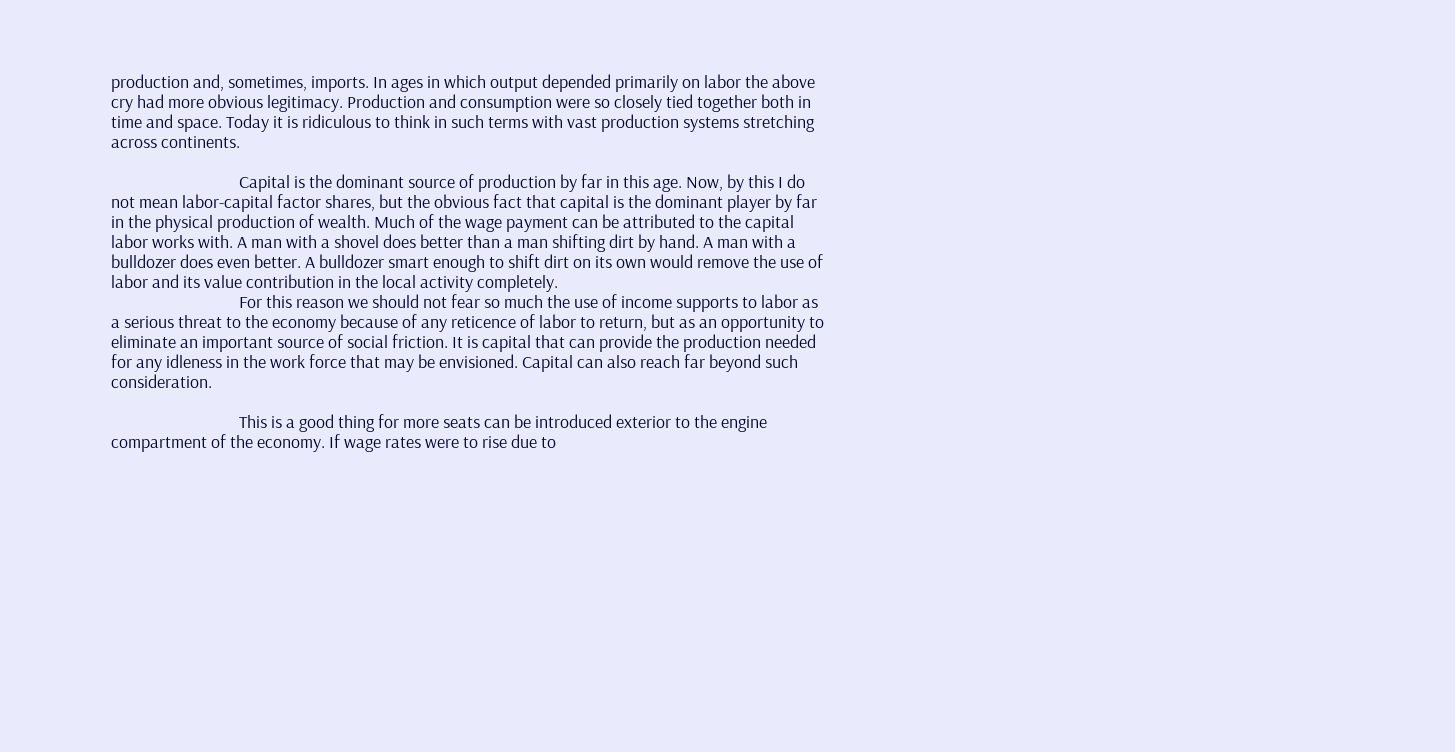production and, sometimes, imports. In ages in which output depended primarily on labor the above cry had more obvious legitimacy. Production and consumption were so closely tied together both in time and space. Today it is ridiculous to think in such terms with vast production systems stretching across continents.

                                Capital is the dominant source of production by far in this age. Now, by this I do not mean labor-capital factor shares, but the obvious fact that capital is the dominant player by far in the physical production of wealth. Much of the wage payment can be attributed to the capital labor works with. A man with a shovel does better than a man shifting dirt by hand. A man with a bulldozer does even better. A bulldozer smart enough to shift dirt on its own would remove the use of labor and its value contribution in the local activity completely.
                                For this reason we should not fear so much the use of income supports to labor as a serious threat to the economy because of any reticence of labor to return, but as an opportunity to eliminate an important source of social friction. It is capital that can provide the production needed for any idleness in the work force that may be envisioned. Capital can also reach far beyond such consideration.

                                This is a good thing for more seats can be introduced exterior to the engine compartment of the economy. If wage rates were to rise due to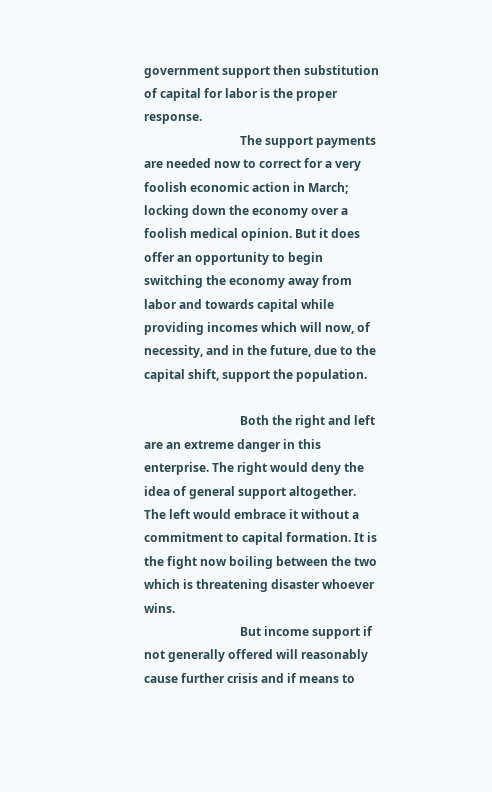government support then substitution of capital for labor is the proper response.
                                The support payments are needed now to correct for a very foolish economic action in March; locking down the economy over a foolish medical opinion. But it does offer an opportunity to begin switching the economy away from labor and towards capital while providing incomes which will now, of necessity, and in the future, due to the capital shift, support the population.

                                Both the right and left are an extreme danger in this enterprise. The right would deny the idea of general support altogether. The left would embrace it without a commitment to capital formation. It is the fight now boiling between the two which is threatening disaster whoever wins.
                                But income support if not generally offered will reasonably cause further crisis and if means to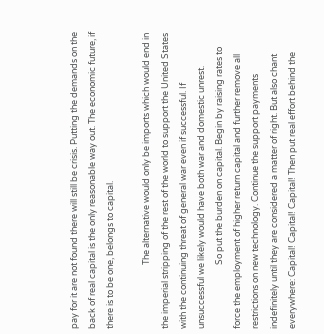pay for it are not found there will still be crisis. Putting the demands on the back of real capital is the only reasonable way out. The economic future, if there is to be one, belongs to capital.

                                The alternative would only be imports which would end in the imperial stripping of the rest of the world to support the United States with the continuing threat of general war even if successful. If unsuccessful we likely would have both war and domestic unrest.
                                So put the burden on capital. Begin by raising rates to force the employment of higher return capital and further remove all restrictions on new technology. Continue the support payments indefinitely until they are considered a matter of right. But also chant everywhere: Capital! Capital! Capital! Then put real effort behind the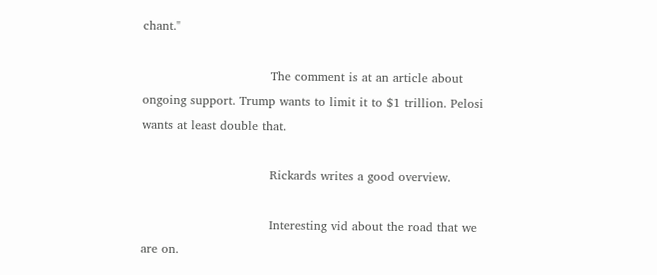chant."

                                The comment is at an article about ongoing support. Trump wants to limit it to $1 trillion. Pelosi wants at least double that.

                                Rickards writes a good overview.

                                Interesting vid about the road that we are on.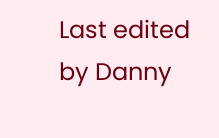Last edited by Danny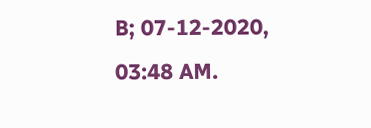B; 07-12-2020, 03:48 AM.